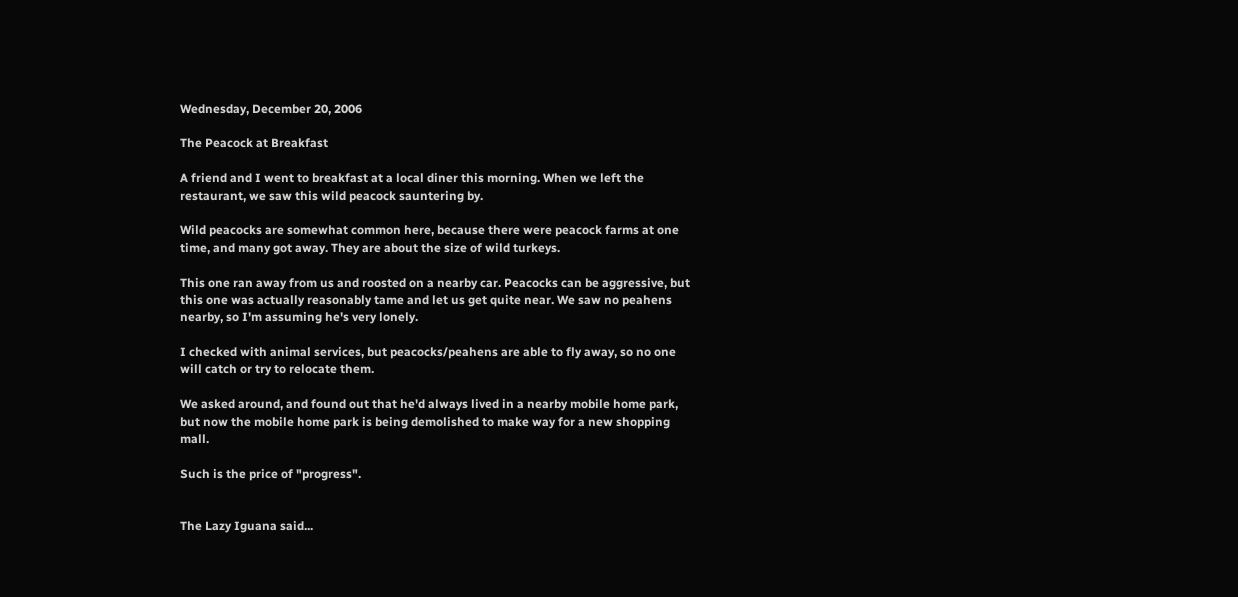Wednesday, December 20, 2006

The Peacock at Breakfast

A friend and I went to breakfast at a local diner this morning. When we left the restaurant, we saw this wild peacock sauntering by.

Wild peacocks are somewhat common here, because there were peacock farms at one time, and many got away. They are about the size of wild turkeys.

This one ran away from us and roosted on a nearby car. Peacocks can be aggressive, but this one was actually reasonably tame and let us get quite near. We saw no peahens nearby, so I'm assuming he's very lonely.

I checked with animal services, but peacocks/peahens are able to fly away, so no one will catch or try to relocate them.

We asked around, and found out that he'd always lived in a nearby mobile home park, but now the mobile home park is being demolished to make way for a new shopping mall.

Such is the price of "progress".


The Lazy Iguana said...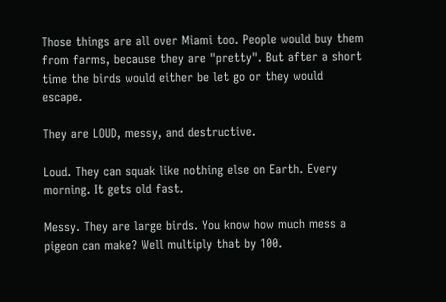Those things are all over Miami too. People would buy them from farms, because they are "pretty". But after a short time the birds would either be let go or they would escape.

They are LOUD, messy, and destructive.

Loud. They can squak like nothing else on Earth. Every morning. It gets old fast.

Messy. They are large birds. You know how much mess a pigeon can make? Well multiply that by 100.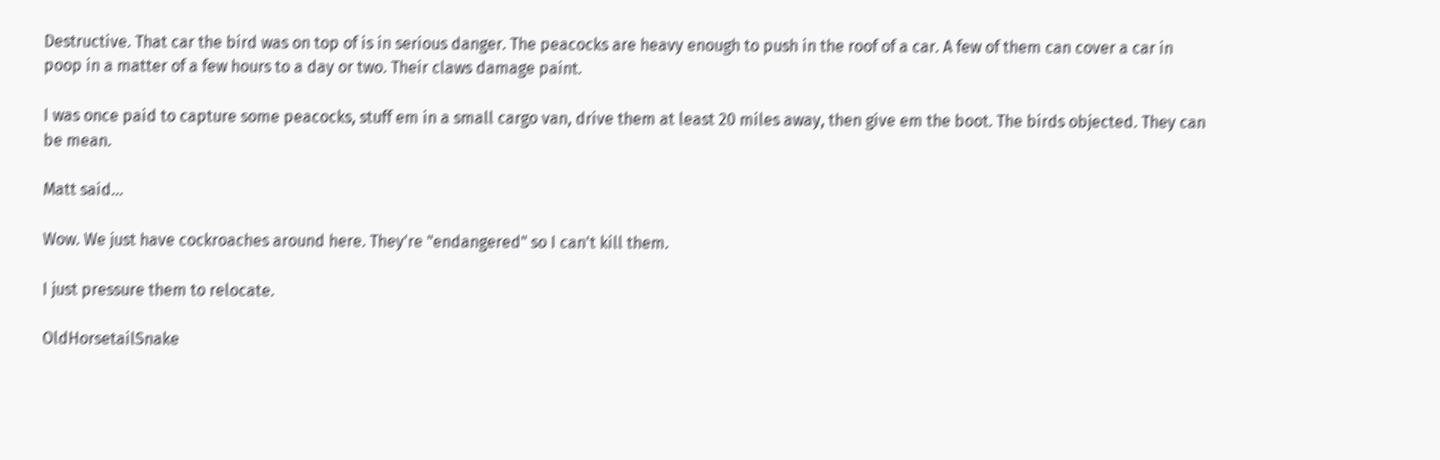Destructive. That car the bird was on top of is in serious danger. The peacocks are heavy enough to push in the roof of a car. A few of them can cover a car in poop in a matter of a few hours to a day or two. Their claws damage paint.

I was once paid to capture some peacocks, stuff em in a small cargo van, drive them at least 20 miles away, then give em the boot. The birds objected. They can be mean.

Matt said...

Wow. We just have cockroaches around here. They're "endangered" so I can't kill them.

I just pressure them to relocate.

OldHorsetailSnake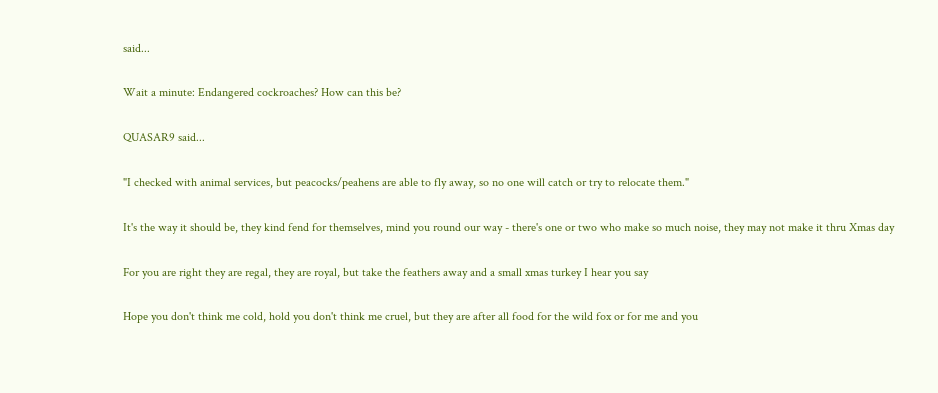said...

Wait a minute: Endangered cockroaches? How can this be?

QUASAR9 said...

"I checked with animal services, but peacocks/peahens are able to fly away, so no one will catch or try to relocate them."

It's the way it should be, they kind fend for themselves, mind you round our way - there's one or two who make so much noise, they may not make it thru Xmas day

For you are right they are regal, they are royal, but take the feathers away and a small xmas turkey I hear you say

Hope you don't think me cold, hold you don't think me cruel, but they are after all food for the wild fox or for me and you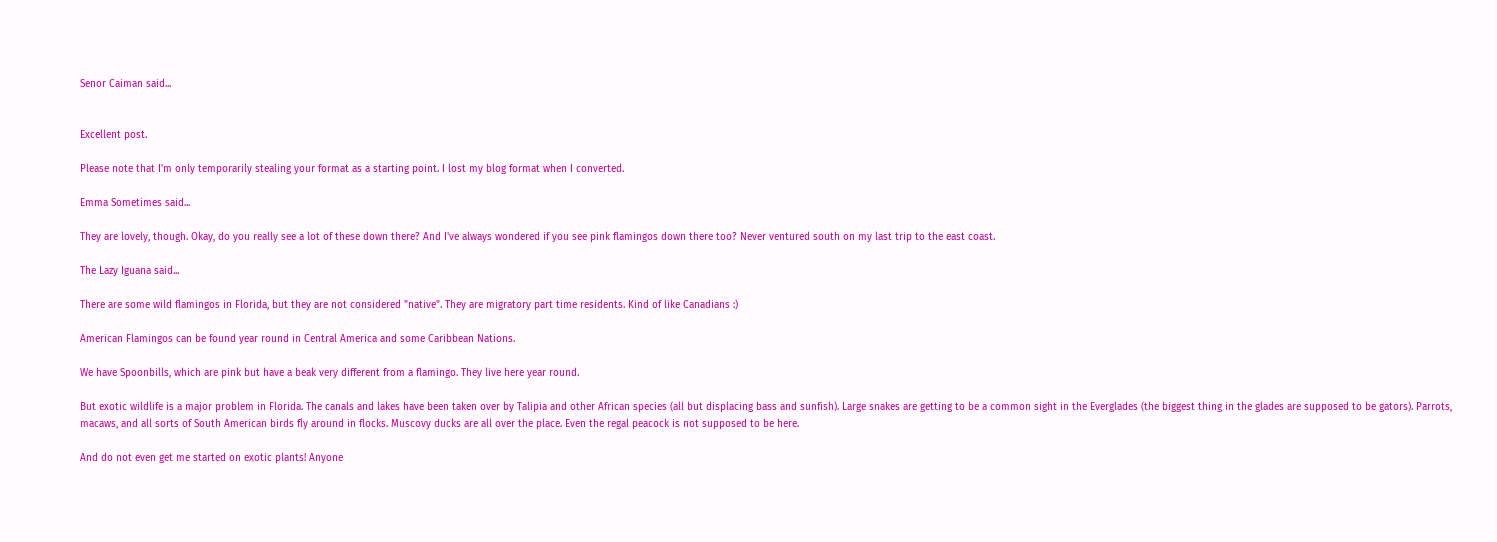Senor Caiman said...


Excellent post.

Please note that I'm only temporarily stealing your format as a starting point. I lost my blog format when I converted.

Emma Sometimes said...

They are lovely, though. Okay, do you really see a lot of these down there? And I've always wondered if you see pink flamingos down there too? Never ventured south on my last trip to the east coast.

The Lazy Iguana said...

There are some wild flamingos in Florida, but they are not considered "native". They are migratory part time residents. Kind of like Canadians :)

American Flamingos can be found year round in Central America and some Caribbean Nations.

We have Spoonbills, which are pink but have a beak very different from a flamingo. They live here year round.

But exotic wildlife is a major problem in Florida. The canals and lakes have been taken over by Talipia and other African species (all but displacing bass and sunfish). Large snakes are getting to be a common sight in the Everglades (the biggest thing in the glades are supposed to be gators). Parrots, macaws, and all sorts of South American birds fly around in flocks. Muscovy ducks are all over the place. Even the regal peacock is not supposed to be here.

And do not even get me started on exotic plants! Anyone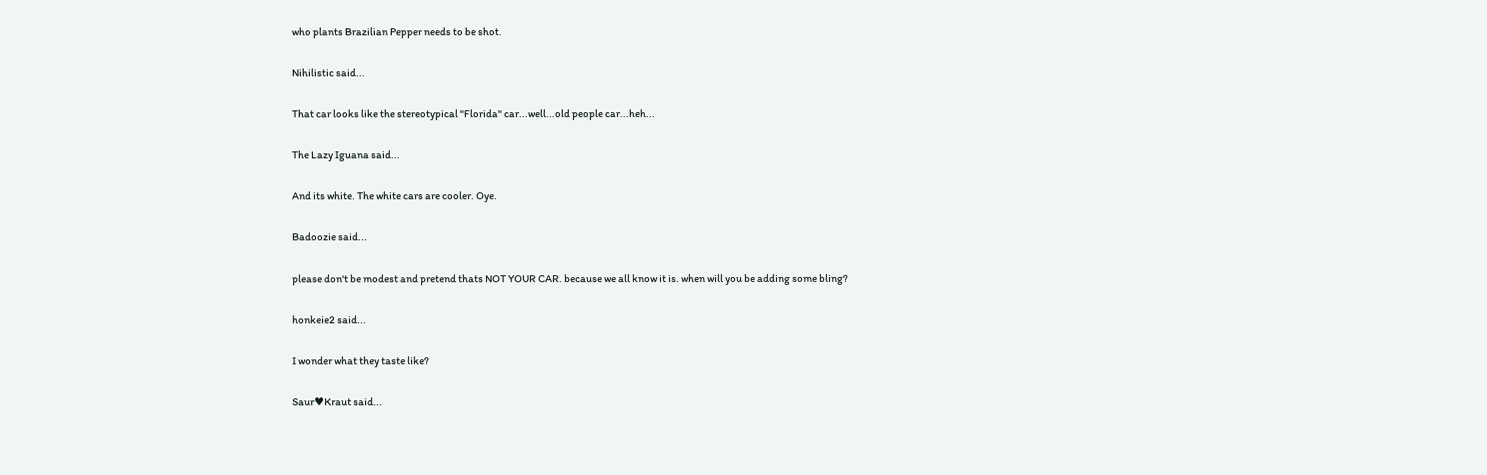who plants Brazilian Pepper needs to be shot.

Nihilistic said...

That car looks like the stereotypical "Florida" car...well...old people car...heh...

The Lazy Iguana said...

And its white. The white cars are cooler. Oye.

Badoozie said...

please don't be modest and pretend thats NOT YOUR CAR. because we all know it is. when will you be adding some bling?

honkeie2 said...

I wonder what they taste like?

Saur♥Kraut said...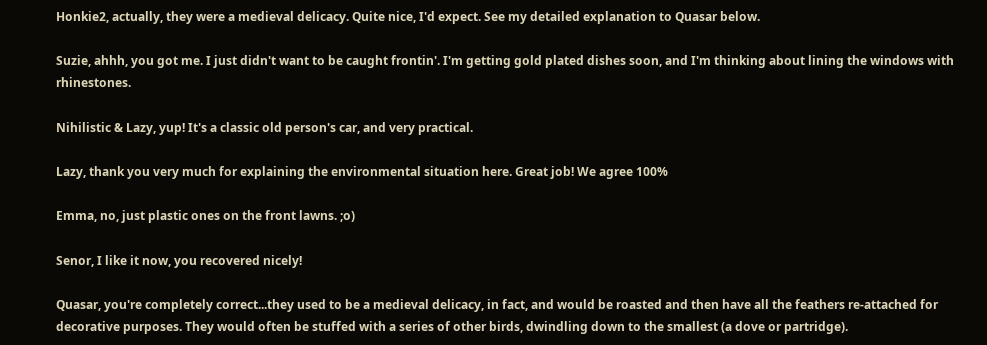Honkie2, actually, they were a medieval delicacy. Quite nice, I'd expect. See my detailed explanation to Quasar below.

Suzie, ahhh, you got me. I just didn't want to be caught frontin'. I'm getting gold plated dishes soon, and I'm thinking about lining the windows with rhinestones.

Nihilistic & Lazy, yup! It's a classic old person's car, and very practical.

Lazy, thank you very much for explaining the environmental situation here. Great job! We agree 100%

Emma, no, just plastic ones on the front lawns. ;o)

Senor, I like it now, you recovered nicely!

Quasar, you're completely correct...they used to be a medieval delicacy, in fact, and would be roasted and then have all the feathers re-attached for decorative purposes. They would often be stuffed with a series of other birds, dwindling down to the smallest (a dove or partridge).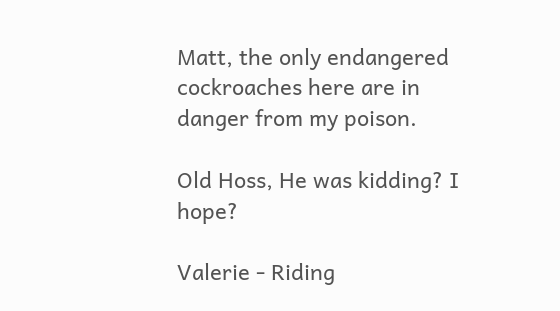Matt, the only endangered cockroaches here are in danger from my poison.

Old Hoss, He was kidding? I hope?

Valerie - Riding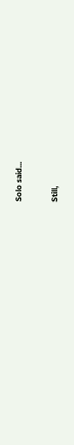Solo said...

Still,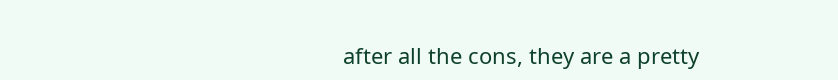after all the cons, they are a pretty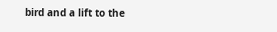bird and a lift to the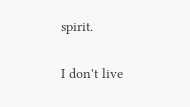spirit.

I don't live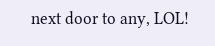next door to any, LOL!